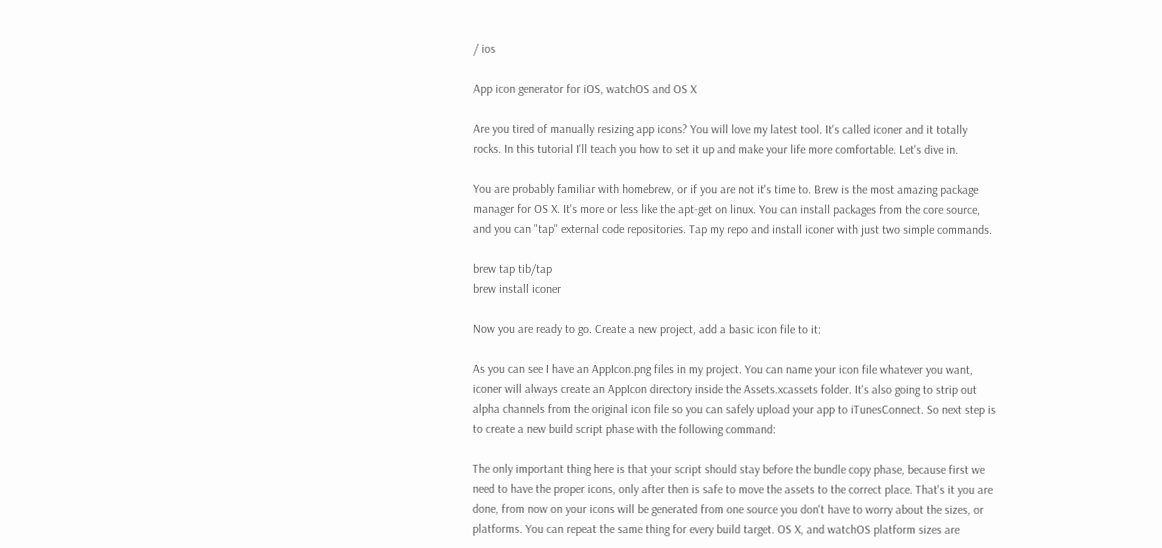/ ios

App icon generator for iOS, watchOS and OS X

Are you tired of manually resizing app icons? You will love my latest tool. It's called iconer and it totally rocks. In this tutorial I'll teach you how to set it up and make your life more comfortable. Let's dive in.

You are probably familiar with homebrew, or if you are not it's time to. Brew is the most amazing package manager for OS X. It's more or less like the apt-get on linux. You can install packages from the core source, and you can "tap" external code repositories. Tap my repo and install iconer with just two simple commands.

brew tap tib/tap
brew install iconer

Now you are ready to go. Create a new project, add a basic icon file to it:

As you can see I have an AppIcon.png files in my project. You can name your icon file whatever you want, iconer will always create an AppIcon directory inside the Assets.xcassets folder. It's also going to strip out alpha channels from the original icon file so you can safely upload your app to iTunesConnect. So next step is to create a new build script phase with the following command:

The only important thing here is that your script should stay before the bundle copy phase, because first we need to have the proper icons, only after then is safe to move the assets to the correct place. That's it you are done, from now on your icons will be generated from one source you don't have to worry about the sizes, or platforms. You can repeat the same thing for every build target. OS X, and watchOS platform sizes are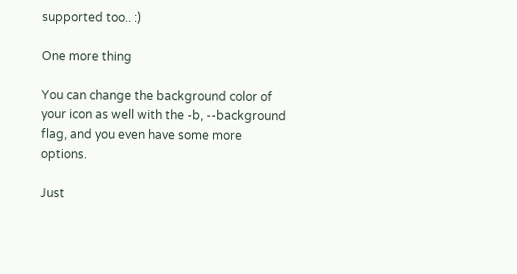supported too.. :)

One more thing

You can change the background color of your icon as well with the -b, --background flag, and you even have some more options.

Just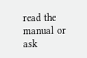read the manual or ask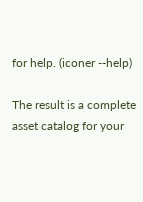for help. (iconer --help)

The result is a complete asset catalog for your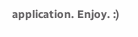application. Enjoy. :)